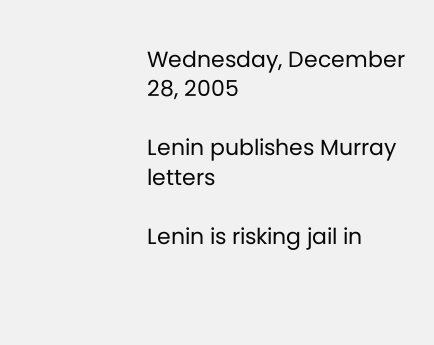Wednesday, December 28, 2005

Lenin publishes Murray letters

Lenin is risking jail in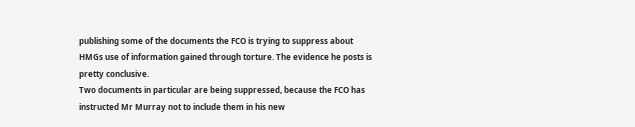publishing some of the documents the FCO is trying to suppress about HMGs use of information gained through torture. The evidence he posts is pretty conclusive.
Two documents in particular are being suppressed, because the FCO has instructed Mr Murray not to include them in his new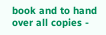book and to hand over all copies -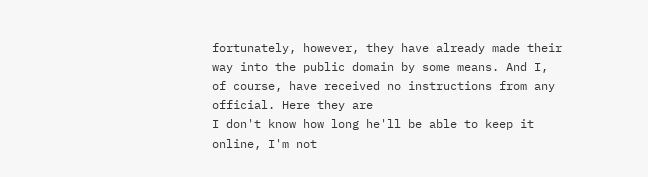fortunately, however, they have already made their way into the public domain by some means. And I, of course, have received no instructions from any official. Here they are
I don't know how long he'll be able to keep it online, I'm not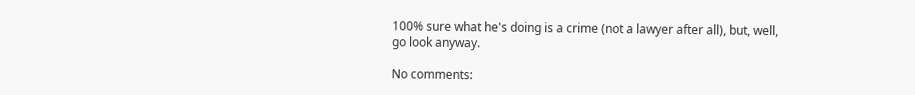100% sure what he's doing is a crime (not a lawyer after all), but, well, go look anyway.

No comments: